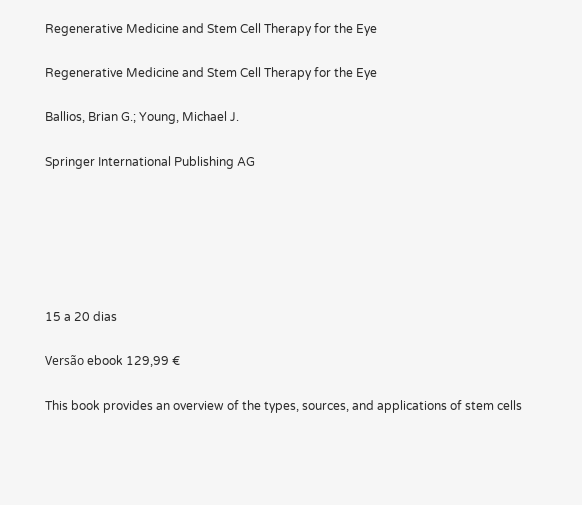Regenerative Medicine and Stem Cell Therapy for the Eye

Regenerative Medicine and Stem Cell Therapy for the Eye

Ballios, Brian G.; Young, Michael J.

Springer International Publishing AG






15 a 20 dias

Versão ebook 129,99 €

This book provides an overview of the types, sources, and applications of stem cells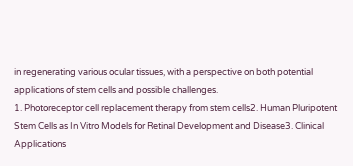in regenerating various ocular tissues, with a perspective on both potential applications of stem cells and possible challenges.
1. Photoreceptor cell replacement therapy from stem cells2. Human Pluripotent Stem Cells as In Vitro Models for Retinal Development and Disease3. Clinical Applications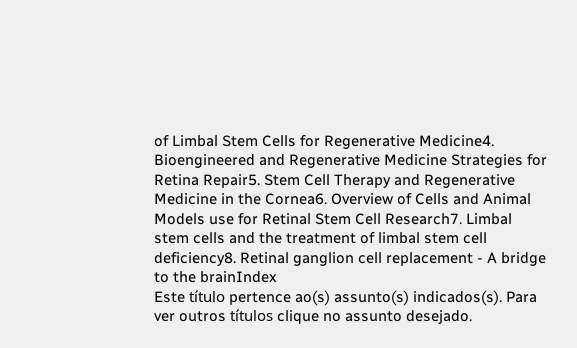of Limbal Stem Cells for Regenerative Medicine4. Bioengineered and Regenerative Medicine Strategies for Retina Repair5. Stem Cell Therapy and Regenerative Medicine in the Cornea6. Overview of Cells and Animal Models use for Retinal Stem Cell Research7. Limbal stem cells and the treatment of limbal stem cell deficiency8. Retinal ganglion cell replacement - A bridge to the brainIndex
Este título pertence ao(s) assunto(s) indicados(s). Para ver outros títulos clique no assunto desejado.